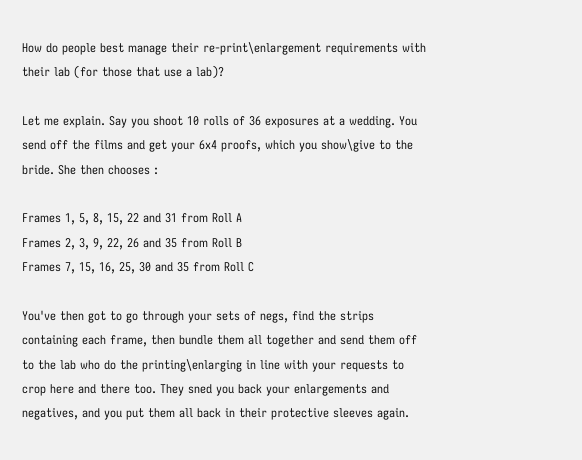How do people best manage their re-print\enlargement requirements with their lab (for those that use a lab)?

Let me explain. Say you shoot 10 rolls of 36 exposures at a wedding. You send off the films and get your 6x4 proofs, which you show\give to the bride. She then chooses :

Frames 1, 5, 8, 15, 22 and 31 from Roll A
Frames 2, 3, 9, 22, 26 and 35 from Roll B
Frames 7, 15, 16, 25, 30 and 35 from Roll C

You've then got to go through your sets of negs, find the strips containing each frame, then bundle them all together and send them off to the lab who do the printing\enlarging in line with your requests to crop here and there too. They sned you back your enlargements and negatives, and you put them all back in their protective sleeves again.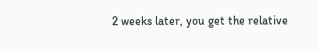2 weeks later, you get the relative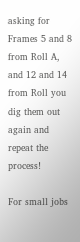asking for Frames 5 and 8 from Roll A, and 12 and 14 from Roll you dig them out again and repeat the process!

For small jobs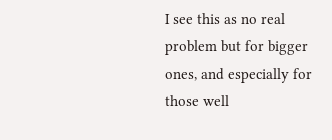I see this as no real problem but for bigger ones, and especially for those well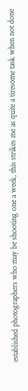established photographers who may be shooting one a week, this strikes me as quite a tiresome task when not done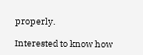properly.

Interested to know how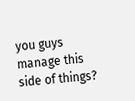you guys manage this side of things?